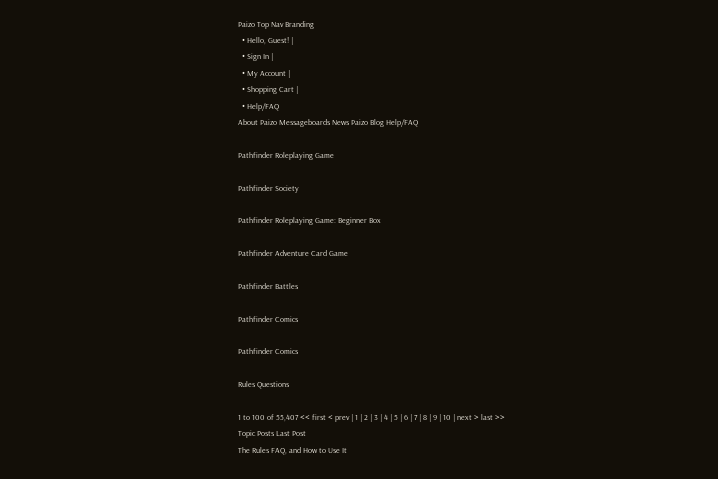Paizo Top Nav Branding
  • Hello, Guest! |
  • Sign In |
  • My Account |
  • Shopping Cart |
  • Help/FAQ
About Paizo Messageboards News Paizo Blog Help/FAQ

Pathfinder Roleplaying Game

Pathfinder Society

Pathfinder Roleplaying Game: Beginner Box

Pathfinder Adventure Card Game

Pathfinder Battles

Pathfinder Comics

Pathfinder Comics

Rules Questions

1 to 100 of 55,407 << first < prev | 1 | 2 | 3 | 4 | 5 | 6 | 7 | 8 | 9 | 10 | next > last >>
Topic Posts Last Post
The Rules FAQ, and How to Use It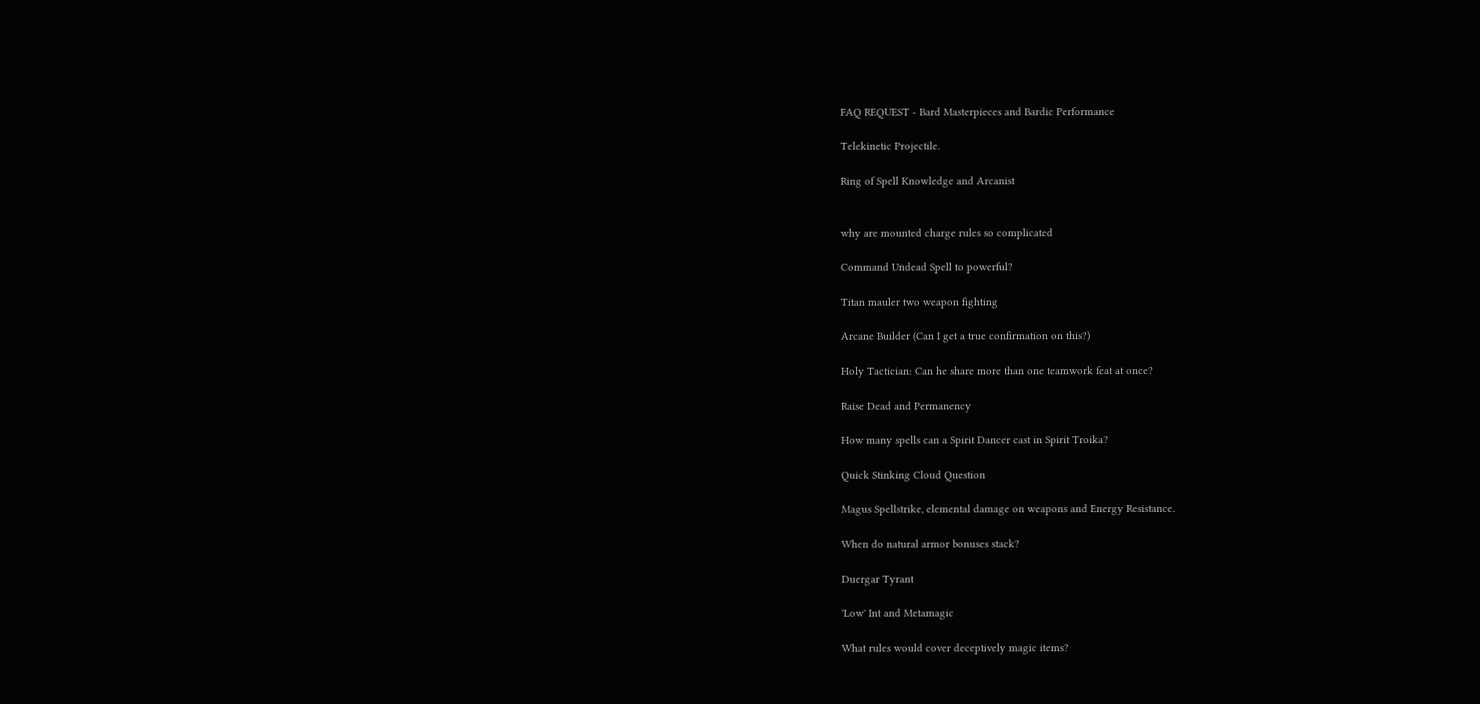FAQ REQUEST - Bard Masterpieces and Bardic Performance

Telekinetic Projectile.

Ring of Spell Knowledge and Arcanist


why are mounted charge rules so complicated

Command Undead Spell to powerful?

Titan mauler two weapon fighting

Arcane Builder (Can I get a true confirmation on this?)

Holy Tactician: Can he share more than one teamwork feat at once?

Raise Dead and Permanency

How many spells can a Spirit Dancer cast in Spirit Troika?

Quick Stinking Cloud Question

Magus Spellstrike, elemental damage on weapons and Energy Resistance.

When do natural armor bonuses stack?

Duergar Tyrant

'Low' Int and Metamagic

What rules would cover deceptively magic items?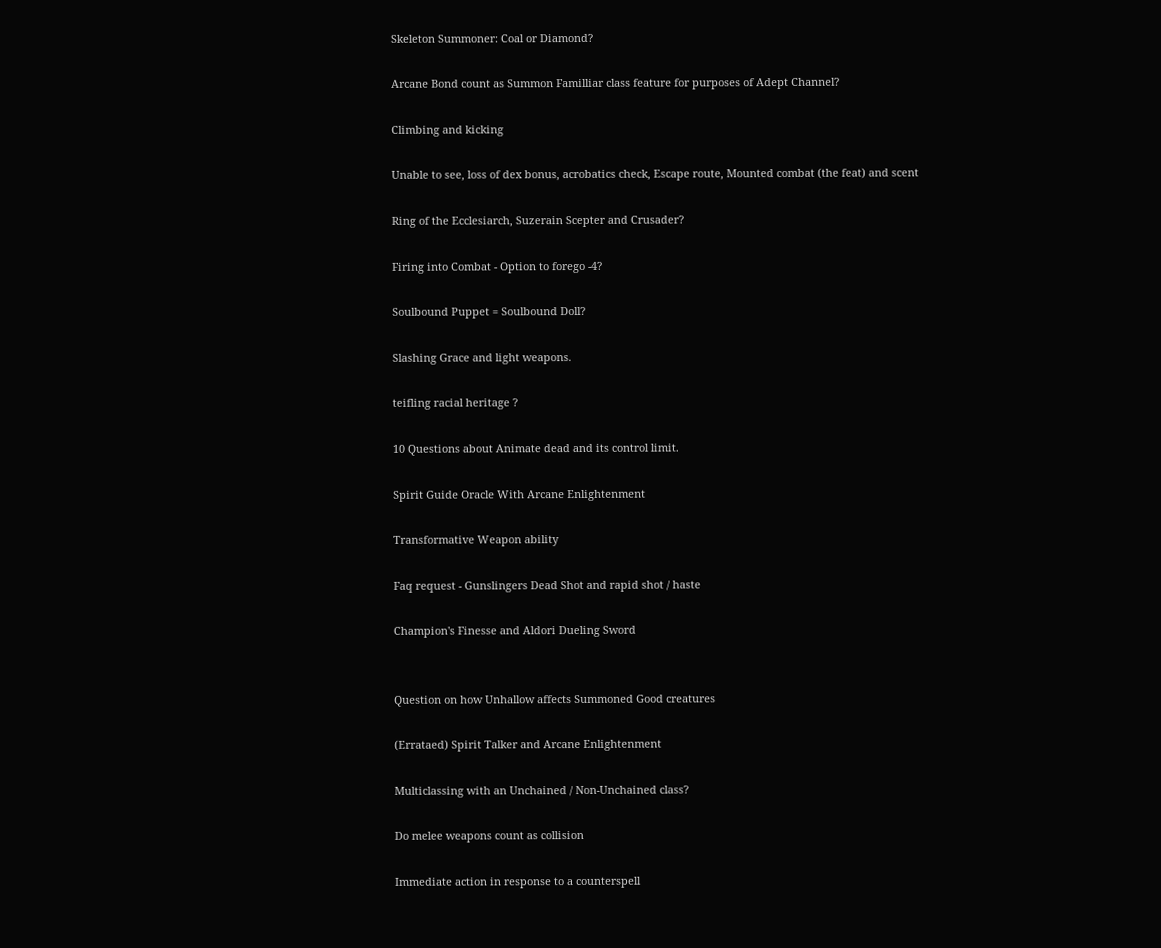Skeleton Summoner: Coal or Diamond?

Arcane Bond count as Summon Familliar class feature for purposes of Adept Channel?

Climbing and kicking

Unable to see, loss of dex bonus, acrobatics check, Escape route, Mounted combat (the feat) and scent

Ring of the Ecclesiarch, Suzerain Scepter and Crusader?

Firing into Combat - Option to forego -4?

Soulbound Puppet = Soulbound Doll?

Slashing Grace and light weapons.

teifling racial heritage ?

10 Questions about Animate dead and its control limit.

Spirit Guide Oracle With Arcane Enlightenment

Transformative Weapon ability

Faq request - Gunslingers Dead Shot and rapid shot / haste

Champion's Finesse and Aldori Dueling Sword


Question on how Unhallow affects Summoned Good creatures

(Errataed) Spirit Talker and Arcane Enlightenment

Multiclassing with an Unchained / Non-Unchained class?

Do melee weapons count as collision

Immediate action in response to a counterspell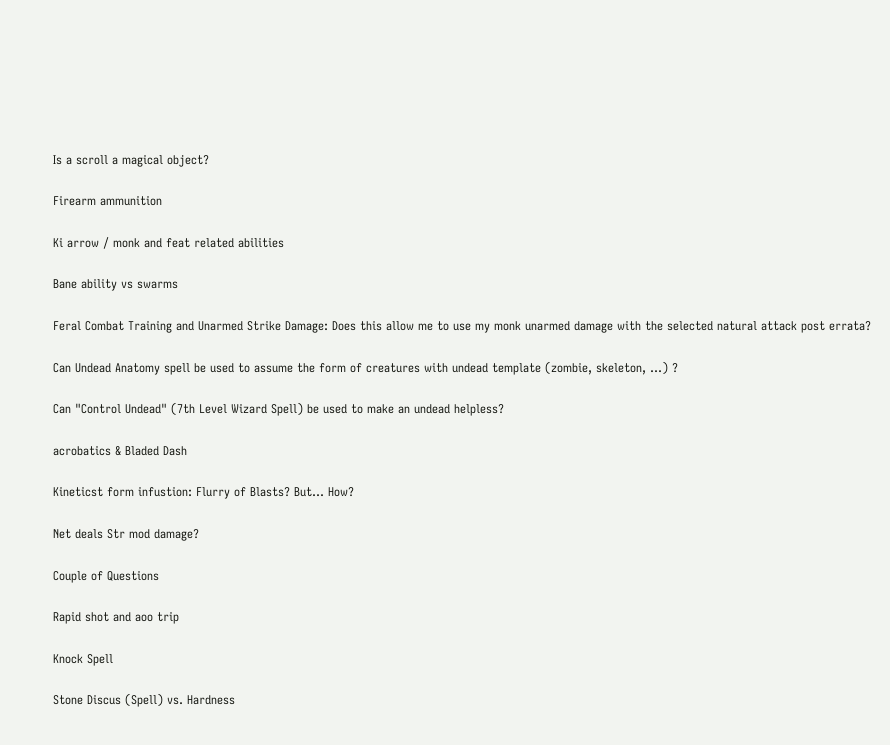Is a scroll a magical object?

Firearm ammunition

Ki arrow / monk and feat related abilities

Bane ability vs swarms

Feral Combat Training and Unarmed Strike Damage: Does this allow me to use my monk unarmed damage with the selected natural attack post errata?

Can Undead Anatomy spell be used to assume the form of creatures with undead template (zombie, skeleton, ...) ?

Can "Control Undead" (7th Level Wizard Spell) be used to make an undead helpless?

acrobatics & Bladed Dash

Kineticst form infustion: Flurry of Blasts? But... How?

Net deals Str mod damage?

Couple of Questions

Rapid shot and aoo trip

Knock Spell

Stone Discus (Spell) vs. Hardness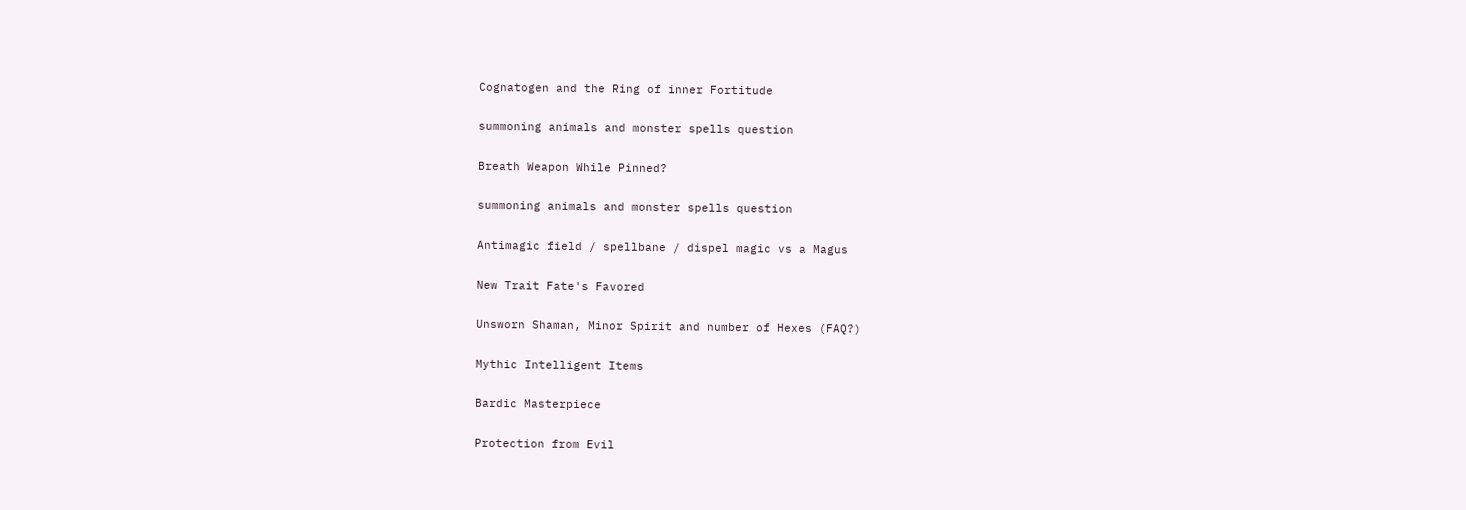Cognatogen and the Ring of inner Fortitude

summoning animals and monster spells question

Breath Weapon While Pinned?

summoning animals and monster spells question

Antimagic field / spellbane / dispel magic vs a Magus

New Trait Fate's Favored

Unsworn Shaman, Minor Spirit and number of Hexes (FAQ?)

Mythic Intelligent Items

Bardic Masterpiece

Protection from Evil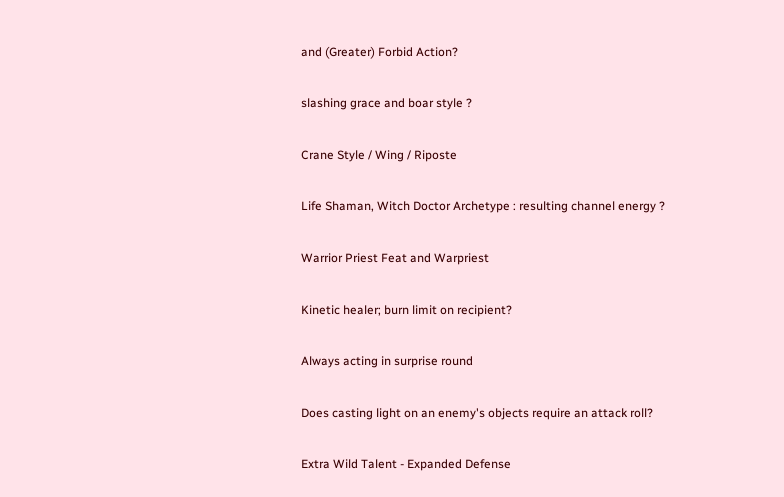and (Greater) Forbid Action?

slashing grace and boar style ?

Crane Style / Wing / Riposte

Life Shaman, Witch Doctor Archetype : resulting channel energy ?

Warrior Priest Feat and Warpriest

Kinetic healer; burn limit on recipient?

Always acting in surprise round

Does casting light on an enemy's objects require an attack roll?

Extra Wild Talent - Expanded Defense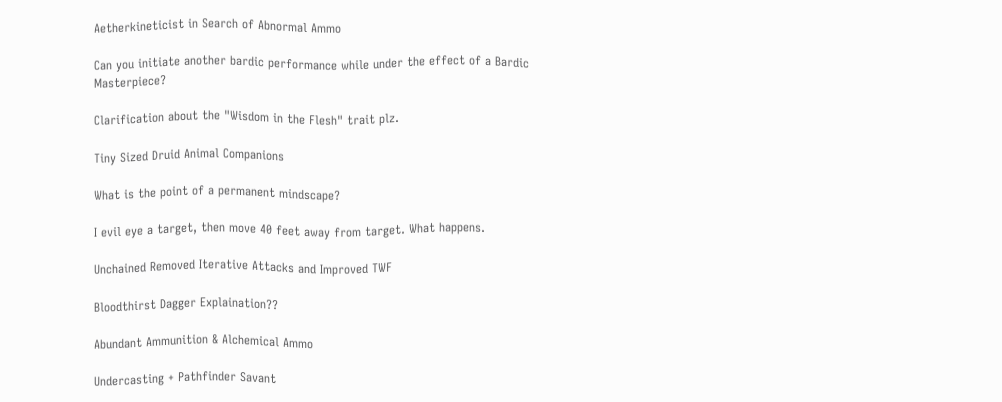Aetherkineticist in Search of Abnormal Ammo

Can you initiate another bardic performance while under the effect of a Bardic Masterpiece?

Clarification about the "Wisdom in the Flesh" trait plz.

Tiny Sized Druid Animal Companions

What is the point of a permanent mindscape?

I evil eye a target, then move 40 feet away from target. What happens.

Unchained Removed Iterative Attacks and Improved TWF

Bloodthirst Dagger Explaination??

Abundant Ammunition & Alchemical Ammo

Undercasting + Pathfinder Savant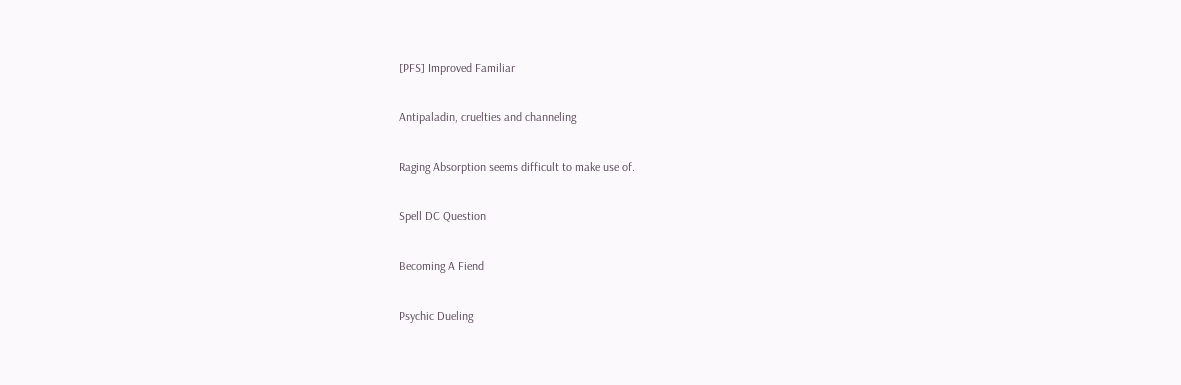[PFS] Improved Familiar

Antipaladin, cruelties and channeling

Raging Absorption seems difficult to make use of.

Spell DC Question

Becoming A Fiend

Psychic Dueling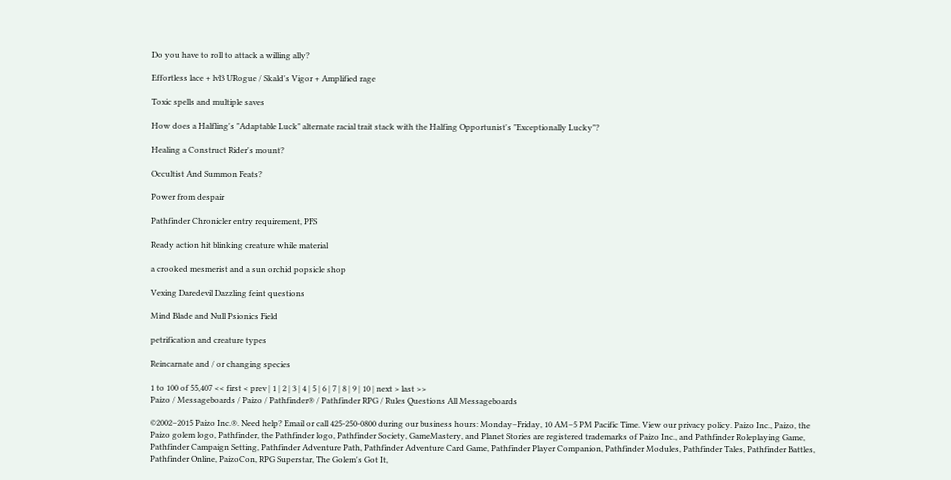Do you have to roll to attack a willing ally?

Effortless lace + lvl3 URogue / Skald's Vigor + Amplified rage

Toxic spells and multiple saves

How does a Halfling's "Adaptable Luck" alternate racial trait stack with the Halfing Opportunist's "Exceptionally Lucky"?

Healing a Construct Rider's mount?

Occultist And Summon Feats?

Power from despair

Pathfinder Chronicler entry requirement, PFS

Ready action hit blinking creature while material

a crooked mesmerist and a sun orchid popsicle shop

Vexing Daredevil Dazzling feint questions

Mind Blade and Null Psionics Field

petrification and creature types

Reincarnate and / or changing species

1 to 100 of 55,407 << first < prev | 1 | 2 | 3 | 4 | 5 | 6 | 7 | 8 | 9 | 10 | next > last >>
Paizo / Messageboards / Paizo / Pathfinder® / Pathfinder RPG / Rules Questions All Messageboards

©2002–2015 Paizo Inc.®. Need help? Email or call 425-250-0800 during our business hours: Monday–Friday, 10 AM–5 PM Pacific Time. View our privacy policy. Paizo Inc., Paizo, the Paizo golem logo, Pathfinder, the Pathfinder logo, Pathfinder Society, GameMastery, and Planet Stories are registered trademarks of Paizo Inc., and Pathfinder Roleplaying Game, Pathfinder Campaign Setting, Pathfinder Adventure Path, Pathfinder Adventure Card Game, Pathfinder Player Companion, Pathfinder Modules, Pathfinder Tales, Pathfinder Battles, Pathfinder Online, PaizoCon, RPG Superstar, The Golem's Got It,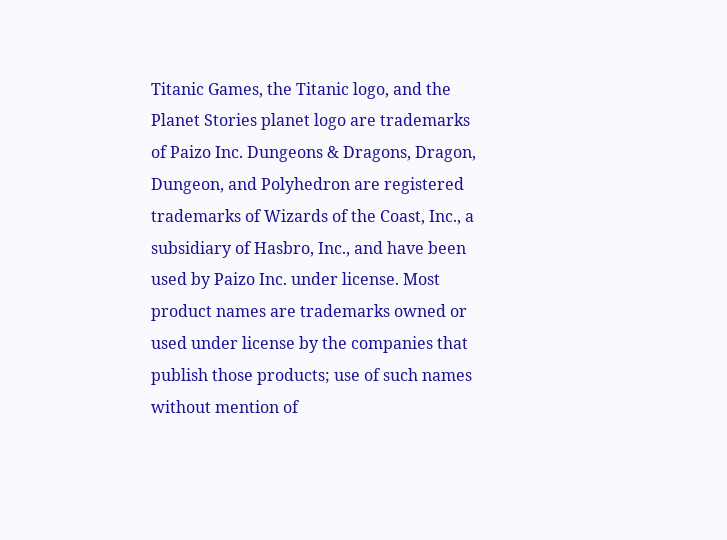Titanic Games, the Titanic logo, and the Planet Stories planet logo are trademarks of Paizo Inc. Dungeons & Dragons, Dragon, Dungeon, and Polyhedron are registered trademarks of Wizards of the Coast, Inc., a subsidiary of Hasbro, Inc., and have been used by Paizo Inc. under license. Most product names are trademarks owned or used under license by the companies that publish those products; use of such names without mention of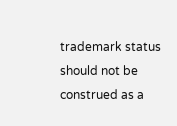trademark status should not be construed as a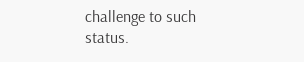challenge to such status.